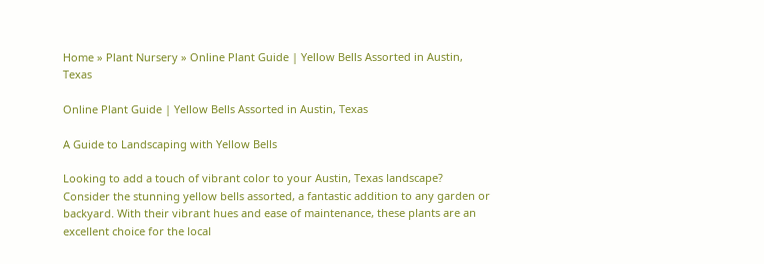Home » Plant Nursery » Online Plant Guide | Yellow Bells Assorted in Austin, Texas

Online Plant Guide | Yellow Bells Assorted in Austin, Texas

A Guide to Landscaping with Yellow Bells

Looking to add a touch of vibrant color to your Austin, Texas landscape? Consider the stunning yellow bells assorted, a fantastic addition to any garden or backyard. With their vibrant hues and ease of maintenance, these plants are an excellent choice for the local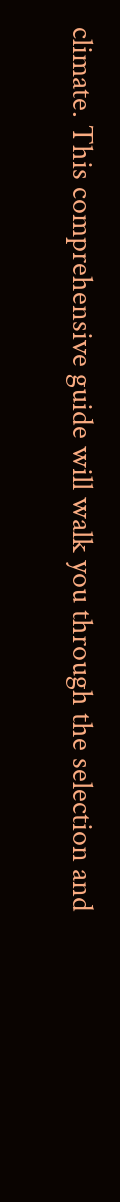climate. This comprehensive guide will walk you through the selection and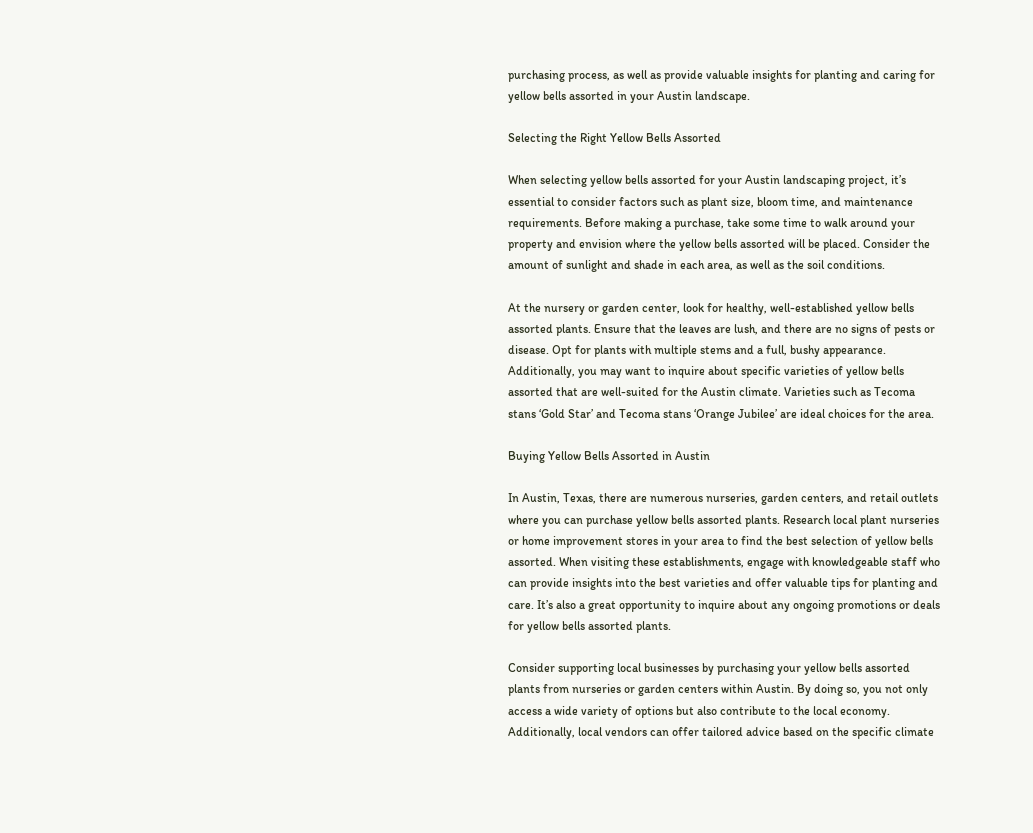purchasing process, as well as provide valuable insights for planting and caring for yellow bells assorted in your Austin landscape.

Selecting the Right Yellow Bells Assorted

When selecting yellow bells assorted for your Austin landscaping project, it’s essential to consider factors such as plant size, bloom time, and maintenance requirements. Before making a purchase, take some time to walk around your property and envision where the yellow bells assorted will be placed. Consider the amount of sunlight and shade in each area, as well as the soil conditions.

At the nursery or garden center, look for healthy, well-established yellow bells assorted plants. Ensure that the leaves are lush, and there are no signs of pests or disease. Opt for plants with multiple stems and a full, bushy appearance. Additionally, you may want to inquire about specific varieties of yellow bells assorted that are well-suited for the Austin climate. Varieties such as Tecoma stans ‘Gold Star’ and Tecoma stans ‘Orange Jubilee’ are ideal choices for the area.

Buying Yellow Bells Assorted in Austin

In Austin, Texas, there are numerous nurseries, garden centers, and retail outlets where you can purchase yellow bells assorted plants. Research local plant nurseries or home improvement stores in your area to find the best selection of yellow bells assorted. When visiting these establishments, engage with knowledgeable staff who can provide insights into the best varieties and offer valuable tips for planting and care. It’s also a great opportunity to inquire about any ongoing promotions or deals for yellow bells assorted plants.

Consider supporting local businesses by purchasing your yellow bells assorted plants from nurseries or garden centers within Austin. By doing so, you not only access a wide variety of options but also contribute to the local economy. Additionally, local vendors can offer tailored advice based on the specific climate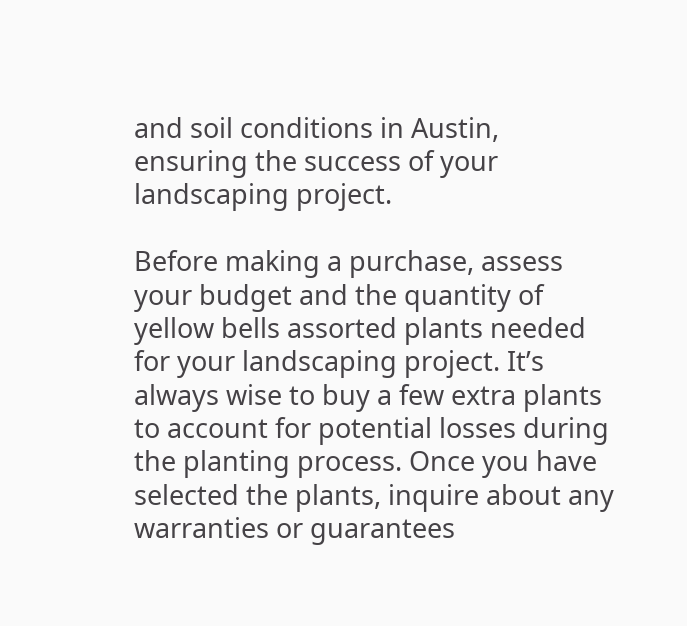and soil conditions in Austin, ensuring the success of your landscaping project.

Before making a purchase, assess your budget and the quantity of yellow bells assorted plants needed for your landscaping project. It’s always wise to buy a few extra plants to account for potential losses during the planting process. Once you have selected the plants, inquire about any warranties or guarantees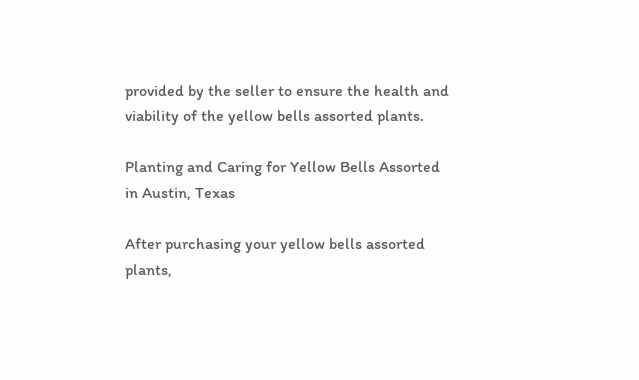provided by the seller to ensure the health and viability of the yellow bells assorted plants.

Planting and Caring for Yellow Bells Assorted in Austin, Texas

After purchasing your yellow bells assorted plants,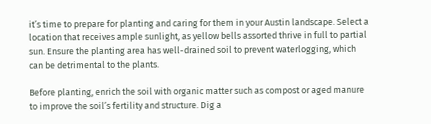it’s time to prepare for planting and caring for them in your Austin landscape. Select a location that receives ample sunlight, as yellow bells assorted thrive in full to partial sun. Ensure the planting area has well-drained soil to prevent waterlogging, which can be detrimental to the plants.

Before planting, enrich the soil with organic matter such as compost or aged manure to improve the soil’s fertility and structure. Dig a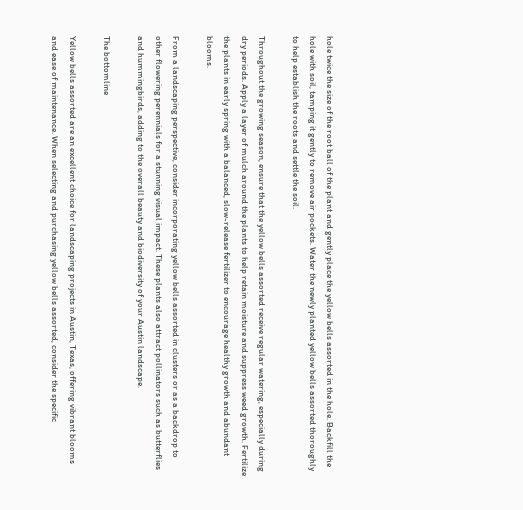hole twice the size of the root ball of the plant and gently place the yellow bells assorted in the hole. Backfill the hole with soil, tamping it gently to remove air pockets. Water the newly planted yellow bells assorted thoroughly to help establish the roots and settle the soil.

Throughout the growing season, ensure that the yellow bells assorted receive regular watering, especially during dry periods. Apply a layer of mulch around the plants to help retain moisture and suppress weed growth. Fertilize the plants in early spring with a balanced, slow-release fertilizer to encourage healthy growth and abundant blooms.

From a landscaping perspective, consider incorporating yellow bells assorted in clusters or as a backdrop to other flowering perennials for a stunning visual impact. These plants also attract pollinators such as butterflies and hummingbirds, adding to the overall beauty and biodiversity of your Austin landscape.

The bottomline

Yellow bells assorted are an excellent choice for landscaping projects in Austin, Texas, offering vibrant blooms and ease of maintenance. When selecting and purchasing yellow bells assorted, consider the specific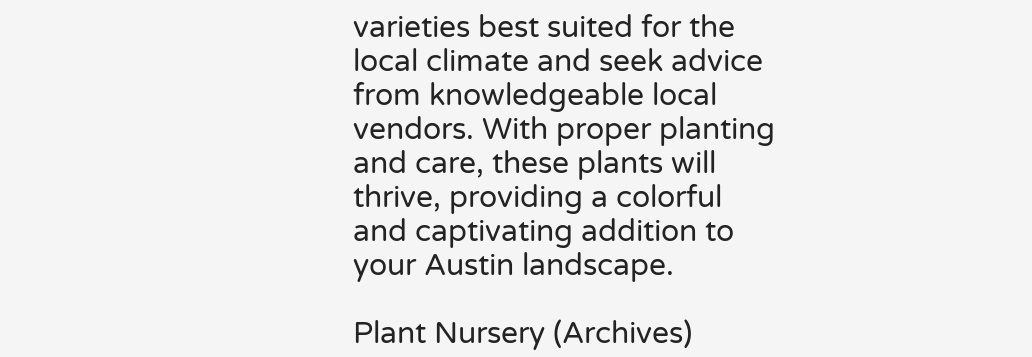varieties best suited for the local climate and seek advice from knowledgeable local vendors. With proper planting and care, these plants will thrive, providing a colorful and captivating addition to your Austin landscape.

Plant Nursery (Archives)